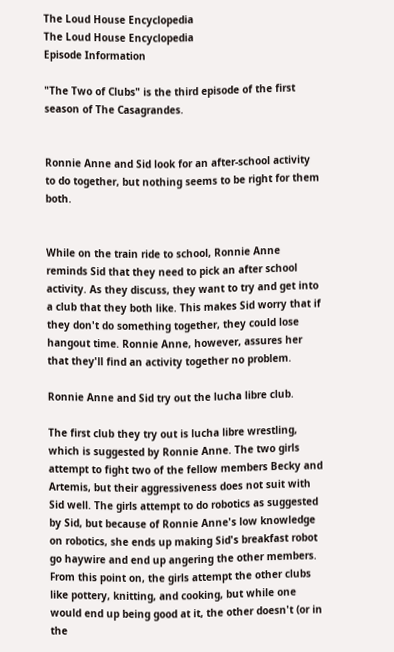The Loud House Encyclopedia
The Loud House Encyclopedia
Episode Information

"The Two of Clubs" is the third episode of the first season of The Casagrandes.


Ronnie Anne and Sid look for an after-school activity to do together, but nothing seems to be right for them both.


While on the train ride to school, Ronnie Anne reminds Sid that they need to pick an after school activity. As they discuss, they want to try and get into a club that they both like. This makes Sid worry that if they don't do something together, they could lose hangout time. Ronnie Anne, however, assures her that they'll find an activity together no problem.

Ronnie Anne and Sid try out the lucha libre club.

The first club they try out is lucha libre wrestling, which is suggested by Ronnie Anne. The two girls attempt to fight two of the fellow members Becky and Artemis, but their aggressiveness does not suit with Sid well. The girls attempt to do robotics as suggested by Sid, but because of Ronnie Anne's low knowledge on robotics, she ends up making Sid's breakfast robot go haywire and end up angering the other members. From this point on, the girls attempt the other clubs like pottery, knitting, and cooking, but while one would end up being good at it, the other doesn't (or in the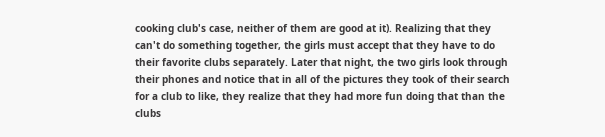cooking club's case, neither of them are good at it). Realizing that they can't do something together, the girls must accept that they have to do their favorite clubs separately. Later that night, the two girls look through their phones and notice that in all of the pictures they took of their search for a club to like, they realize that they had more fun doing that than the clubs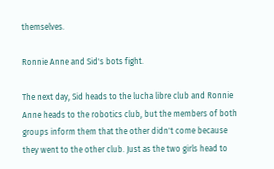themselves.

Ronnie Anne and Sid's bots fight.

The next day, Sid heads to the lucha libre club and Ronnie Anne heads to the robotics club, but the members of both groups inform them that the other didn't come because they went to the other club. Just as the two girls head to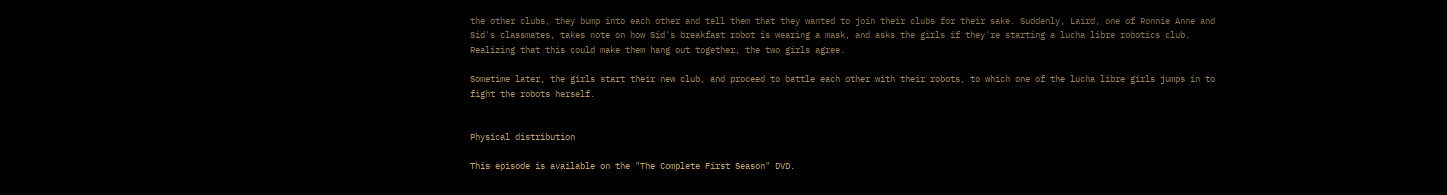the other clubs, they bump into each other and tell them that they wanted to join their clubs for their sake. Suddenly, Laird, one of Ronnie Anne and Sid's classmates, takes note on how Sid's breakfast robot is wearing a mask, and asks the girls if they're starting a lucha libre robotics club. Realizing that this could make them hang out together, the two girls agree.

Sometime later, the girls start their new club, and proceed to battle each other with their robots, to which one of the lucha libre girls jumps in to fight the robots herself.


Physical distribution

This episode is available on the "The Complete First Season" DVD.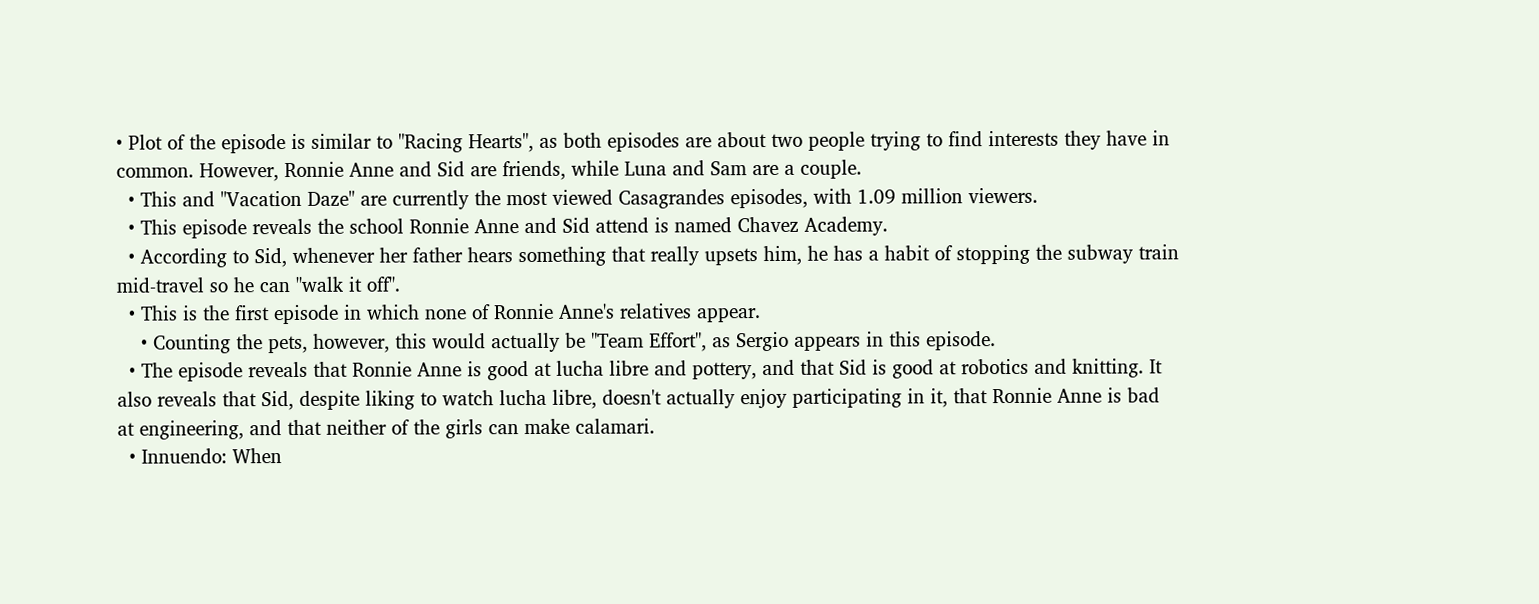• Plot of the episode is similar to "Racing Hearts", as both episodes are about two people trying to find interests they have in common. However, Ronnie Anne and Sid are friends, while Luna and Sam are a couple.
  • This and "Vacation Daze" are currently the most viewed Casagrandes episodes, with 1.09 million viewers.
  • This episode reveals the school Ronnie Anne and Sid attend is named Chavez Academy.
  • According to Sid, whenever her father hears something that really upsets him, he has a habit of stopping the subway train mid-travel so he can "walk it off".
  • This is the first episode in which none of Ronnie Anne's relatives appear.
    • Counting the pets, however, this would actually be "Team Effort", as Sergio appears in this episode.
  • The episode reveals that Ronnie Anne is good at lucha libre and pottery, and that Sid is good at robotics and knitting. It also reveals that Sid, despite liking to watch lucha libre, doesn't actually enjoy participating in it, that Ronnie Anne is bad at engineering, and that neither of the girls can make calamari.
  • Innuendo: When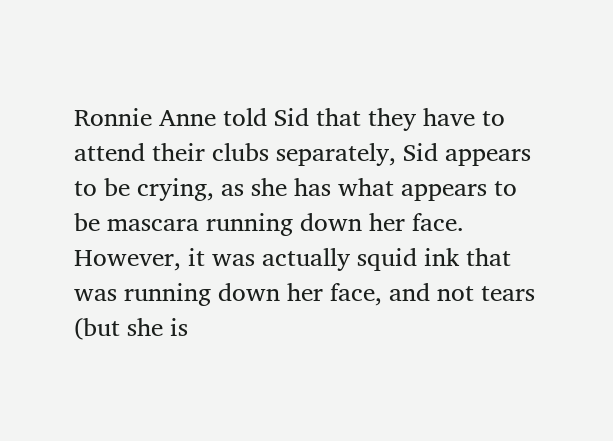Ronnie Anne told Sid that they have to attend their clubs separately, Sid appears to be crying, as she has what appears to be mascara running down her face. However, it was actually squid ink that was running down her face, and not tears (but she is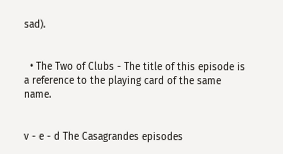sad).


  • The Two of Clubs - The title of this episode is a reference to the playing card of the same name.


v - e - d The Casagrandes episodes